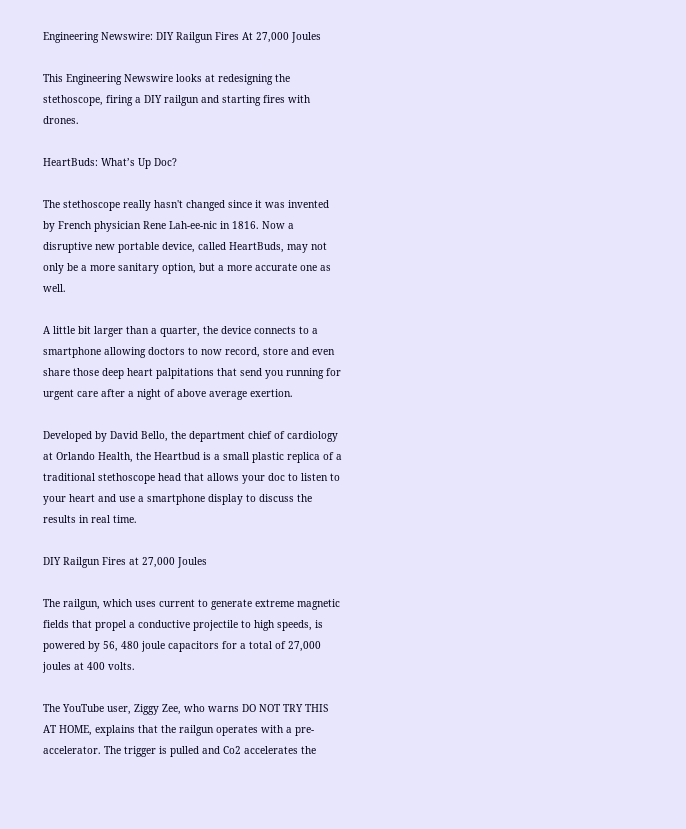Engineering Newswire: DIY Railgun Fires At 27,000 Joules

This Engineering Newswire looks at redesigning the stethoscope, firing a DIY railgun and starting fires with drones.

HeartBuds: What’s Up Doc?

The stethoscope really hasn't changed since it was invented by French physician Rene Lah-ee-nic in 1816. Now a disruptive new portable device, called HeartBuds, may not only be a more sanitary option, but a more accurate one as well.

A little bit larger than a quarter, the device connects to a smartphone allowing doctors to now record, store and even share those deep heart palpitations that send you running for urgent care after a night of above average exertion.

Developed by David Bello, the department chief of cardiology at Orlando Health, the Heartbud is a small plastic replica of a traditional stethoscope head that allows your doc to listen to your heart and use a smartphone display to discuss the results in real time.

DIY Railgun Fires at 27,000 Joules

The railgun, which uses current to generate extreme magnetic fields that propel a conductive projectile to high speeds, is powered by 56, 480 joule capacitors for a total of 27,000 joules at 400 volts.

The YouTube user, Ziggy Zee, who warns DO NOT TRY THIS AT HOME, explains that the railgun operates with a pre-accelerator. The trigger is pulled and Co2 accelerates the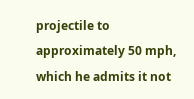projectile to approximately 50 mph, which he admits it not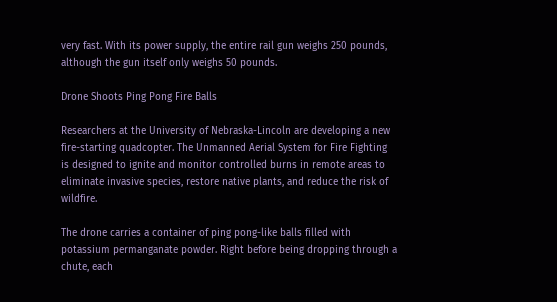very fast. With its power supply, the entire rail gun weighs 250 pounds, although the gun itself only weighs 50 pounds.

Drone Shoots Ping Pong Fire Balls

Researchers at the University of Nebraska-Lincoln are developing a new fire-starting quadcopter. The Unmanned Aerial System for Fire Fighting is designed to ignite and monitor controlled burns in remote areas to eliminate invasive species, restore native plants, and reduce the risk of wildfire.

The drone carries a container of ping pong-like balls filled with potassium permanganate powder. Right before being dropping through a chute, each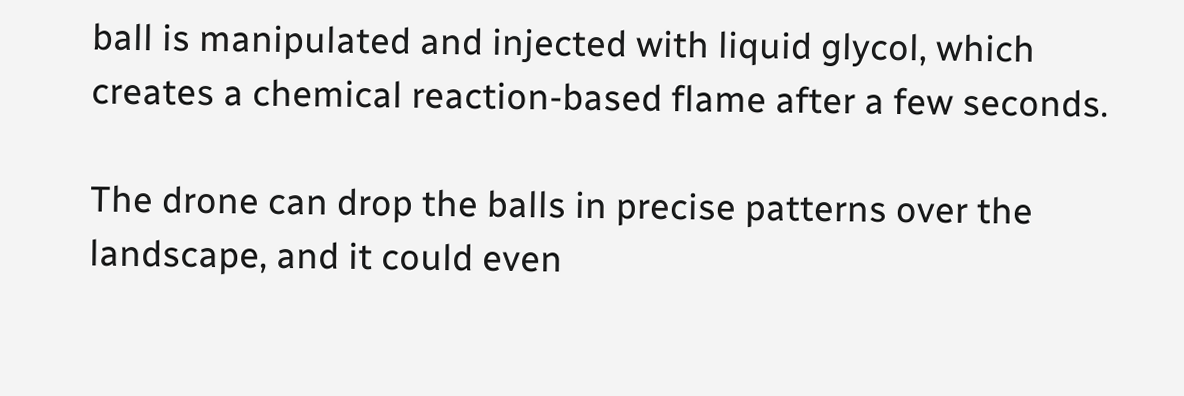ball is manipulated and injected with liquid glycol, which creates a chemical reaction-based flame after a few seconds.

The drone can drop the balls in precise patterns over the landscape, and it could even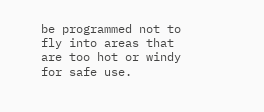be programmed not to fly into areas that are too hot or windy for safe use.